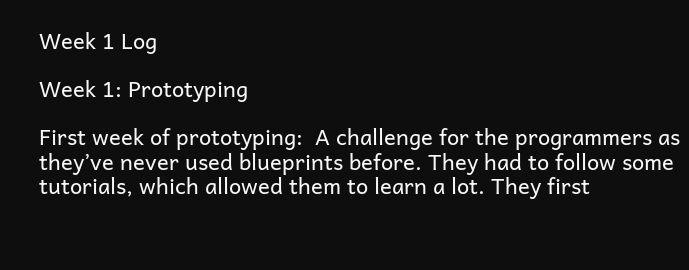Week 1 Log

Week 1: Prototyping

First week of prototyping:  A challenge for the programmers as they’ve never used blueprints before. They had to follow some tutorials, which allowed them to learn a lot. They first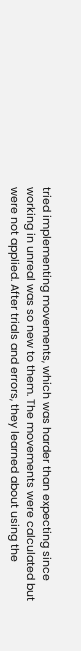tried implementing movements, which was harder than expecting since working in unreal was so new to them. The movements were calculated but were not applied. After trials and errors, they learned about using the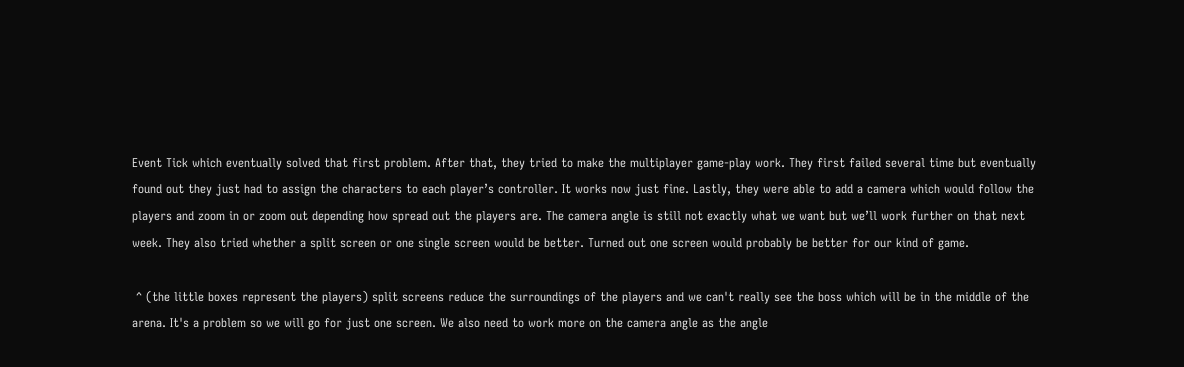Event Tick which eventually solved that first problem. After that, they tried to make the multiplayer game-play work. They first failed several time but eventually found out they just had to assign the characters to each player’s controller. It works now just fine. Lastly, they were able to add a camera which would follow the players and zoom in or zoom out depending how spread out the players are. The camera angle is still not exactly what we want but we’ll work further on that next week. They also tried whether a split screen or one single screen would be better. Turned out one screen would probably be better for our kind of game.

 ^ (the little boxes represent the players) split screens reduce the surroundings of the players and we can't really see the boss which will be in the middle of the arena. It's a problem so we will go for just one screen. We also need to work more on the camera angle as the angle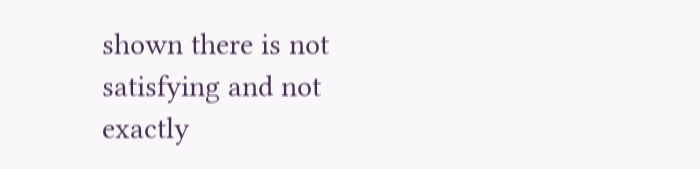shown there is not satisfying and not exactly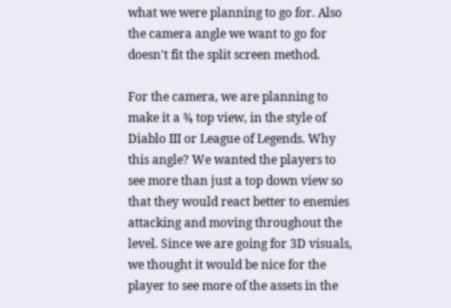what we were planning to go for. Also the camera angle we want to go for doesn't fit the split screen method.

For the camera, we are planning to make it a ¾ top view, in the style of Diablo III or League of Legends. Why this angle? We wanted the players to see more than just a top down view so that they would react better to enemies attacking and moving throughout the level. Since we are going for 3D visuals, we thought it would be nice for the player to see more of the assets in the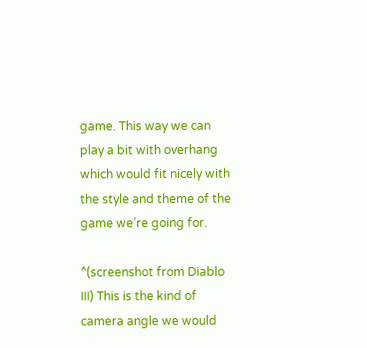game. This way we can play a bit with overhang which would fit nicely with the style and theme of the game we’re going for.

^(screenshot from Diablo III) This is the kind of camera angle we would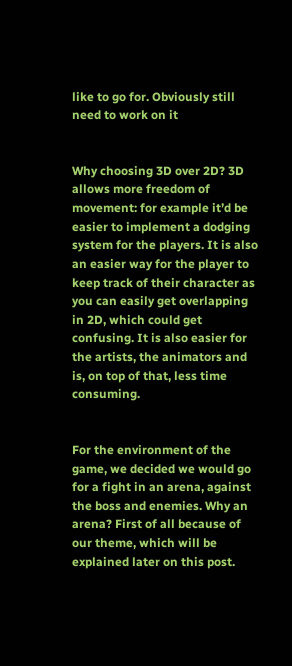like to go for. Obviously still need to work on it


Why choosing 3D over 2D? 3D allows more freedom of movement: for example it’d be easier to implement a dodging system for the players. It is also an easier way for the player to keep track of their character as you can easily get overlapping in 2D, which could get confusing. It is also easier for the artists, the animators and is, on top of that, less time consuming.


For the environment of the game, we decided we would go for a fight in an arena, against the boss and enemies. Why an arena? First of all because of our theme, which will be explained later on this post.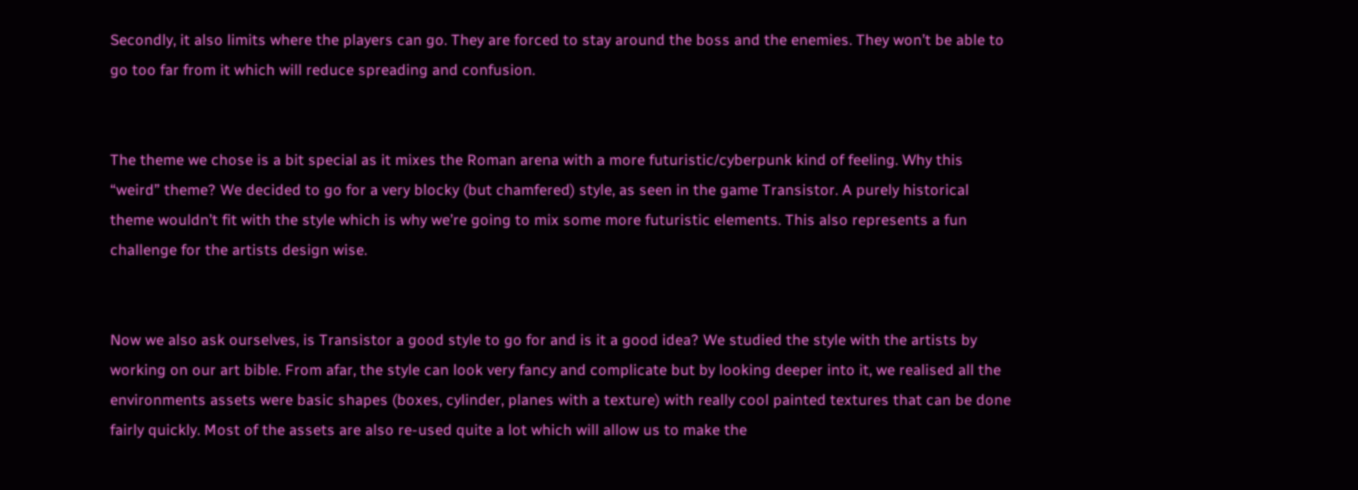Secondly, it also limits where the players can go. They are forced to stay around the boss and the enemies. They won’t be able to go too far from it which will reduce spreading and confusion.


The theme we chose is a bit special as it mixes the Roman arena with a more futuristic/cyberpunk kind of feeling. Why this “weird” theme? We decided to go for a very blocky (but chamfered) style, as seen in the game Transistor. A purely historical theme wouldn’t fit with the style which is why we’re going to mix some more futuristic elements. This also represents a fun challenge for the artists design wise.


Now we also ask ourselves, is Transistor a good style to go for and is it a good idea? We studied the style with the artists by working on our art bible. From afar, the style can look very fancy and complicate but by looking deeper into it, we realised all the environments assets were basic shapes (boxes, cylinder, planes with a texture) with really cool painted textures that can be done fairly quickly. Most of the assets are also re-used quite a lot which will allow us to make the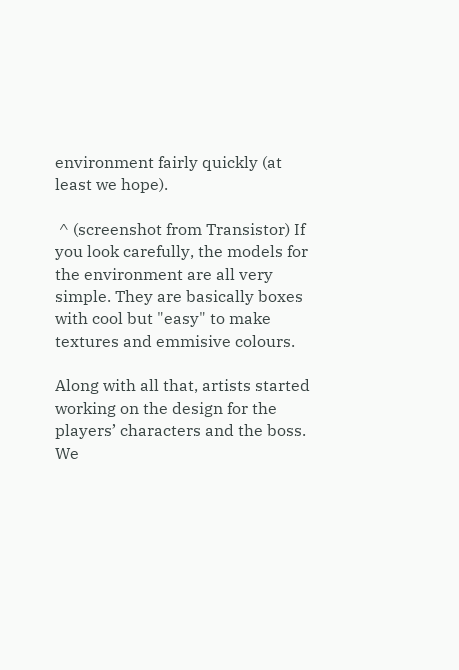environment fairly quickly (at least we hope).

 ^ (screenshot from Transistor) If you look carefully, the models for the environment are all very simple. They are basically boxes with cool but "easy" to make textures and emmisive colours.

Along with all that, artists started working on the design for the players’ characters and the boss. We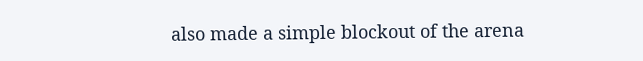also made a simple blockout of the arena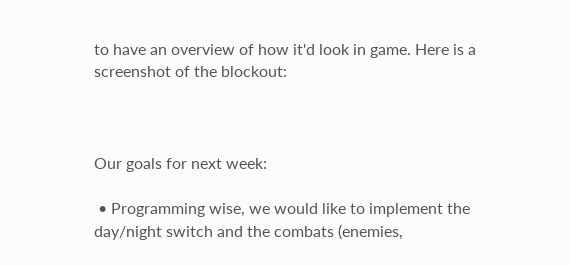to have an overview of how it'd look in game. Here is a screenshot of the blockout:



Our goals for next week:

 • Programming wise, we would like to implement the day/night switch and the combats (enemies,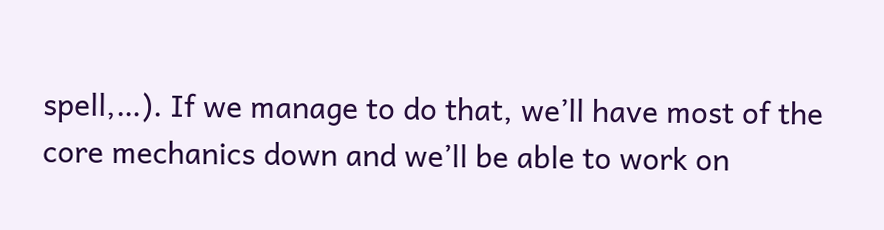spell,…). If we manage to do that, we’ll have most of the core mechanics down and we’ll be able to work on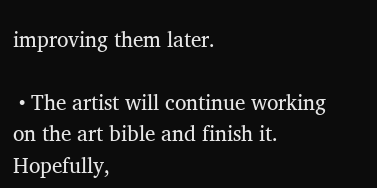improving them later.

 • The artist will continue working on the art bible and finish it. Hopefully,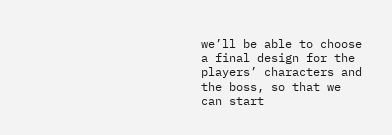we’ll be able to choose a final design for the players’ characters and the boss, so that we can start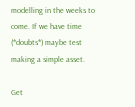modelling in the weeks to come. If we have time (*doubts*) maybe test making a simple asset.

Get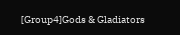[Group4]Gods & Gladiators